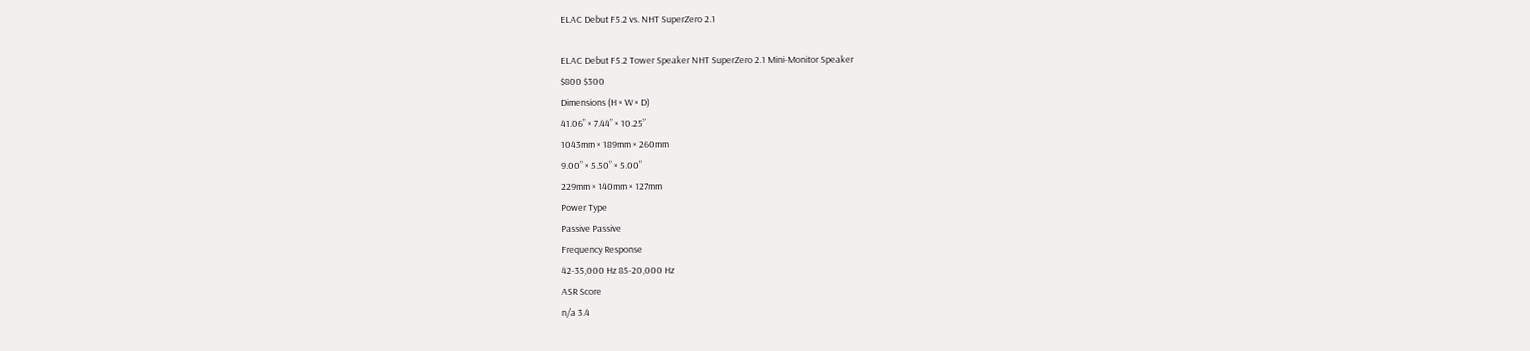ELAC Debut F5.2 vs. NHT SuperZero 2.1

ELAC Debut F5.2 Tower Speaker NHT SuperZero 2.1 Mini-Monitor Speaker
$800 $300
Dimensions (H × W × D)
41.06” × 7.44” × 10.25”
1043mm × 189mm × 260mm
9.00” × 5.50” × 5.00”
229mm × 140mm × 127mm
Power Type
Passive Passive
Frequency Response
42-35,000 Hz 85-20,000 Hz
ASR Score
n/a 3.4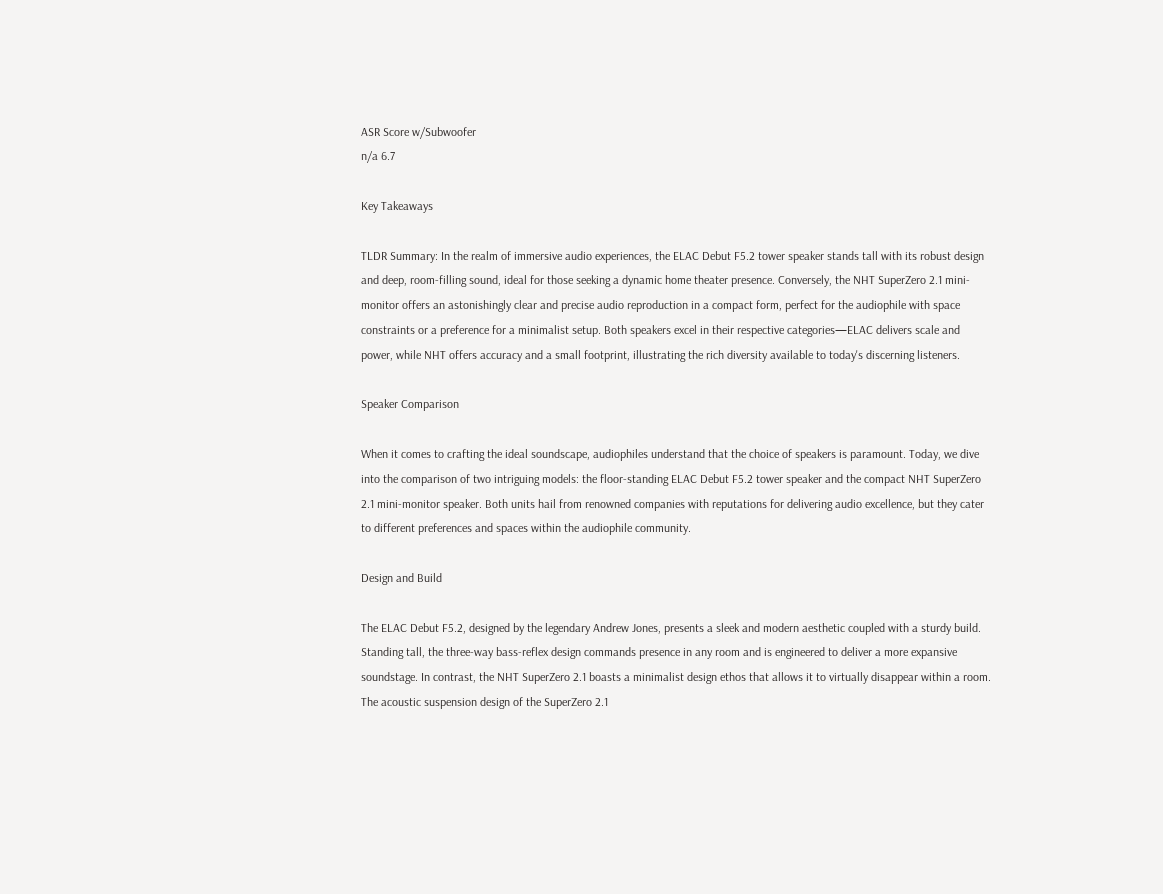ASR Score w/Subwoofer
n/a 6.7

Key Takeaways

TLDR Summary: In the realm of immersive audio experiences, the ELAC Debut F5.2 tower speaker stands tall with its robust design and deep, room-filling sound, ideal for those seeking a dynamic home theater presence. Conversely, the NHT SuperZero 2.1 mini-monitor offers an astonishingly clear and precise audio reproduction in a compact form, perfect for the audiophile with space constraints or a preference for a minimalist setup. Both speakers excel in their respective categories—ELAC delivers scale and power, while NHT offers accuracy and a small footprint, illustrating the rich diversity available to today's discerning listeners.

Speaker Comparison

When it comes to crafting the ideal soundscape, audiophiles understand that the choice of speakers is paramount. Today, we dive into the comparison of two intriguing models: the floor-standing ELAC Debut F5.2 tower speaker and the compact NHT SuperZero 2.1 mini-monitor speaker. Both units hail from renowned companies with reputations for delivering audio excellence, but they cater to different preferences and spaces within the audiophile community.

Design and Build

The ELAC Debut F5.2, designed by the legendary Andrew Jones, presents a sleek and modern aesthetic coupled with a sturdy build. Standing tall, the three-way bass-reflex design commands presence in any room and is engineered to deliver a more expansive soundstage. In contrast, the NHT SuperZero 2.1 boasts a minimalist design ethos that allows it to virtually disappear within a room. The acoustic suspension design of the SuperZero 2.1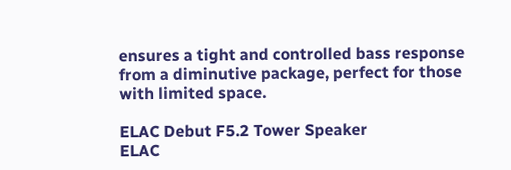ensures a tight and controlled bass response from a diminutive package, perfect for those with limited space.

ELAC Debut F5.2 Tower Speaker
ELAC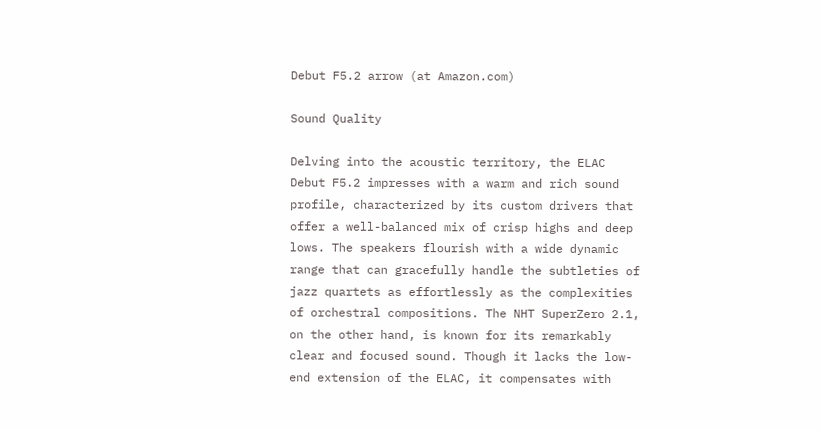Debut F5.2 arrow (at Amazon.com)

Sound Quality

Delving into the acoustic territory, the ELAC Debut F5.2 impresses with a warm and rich sound profile, characterized by its custom drivers that offer a well-balanced mix of crisp highs and deep lows. The speakers flourish with a wide dynamic range that can gracefully handle the subtleties of jazz quartets as effortlessly as the complexities of orchestral compositions. The NHT SuperZero 2.1, on the other hand, is known for its remarkably clear and focused sound. Though it lacks the low-end extension of the ELAC, it compensates with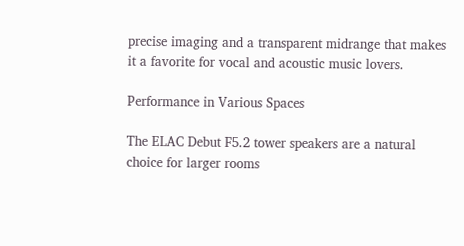precise imaging and a transparent midrange that makes it a favorite for vocal and acoustic music lovers.

Performance in Various Spaces

The ELAC Debut F5.2 tower speakers are a natural choice for larger rooms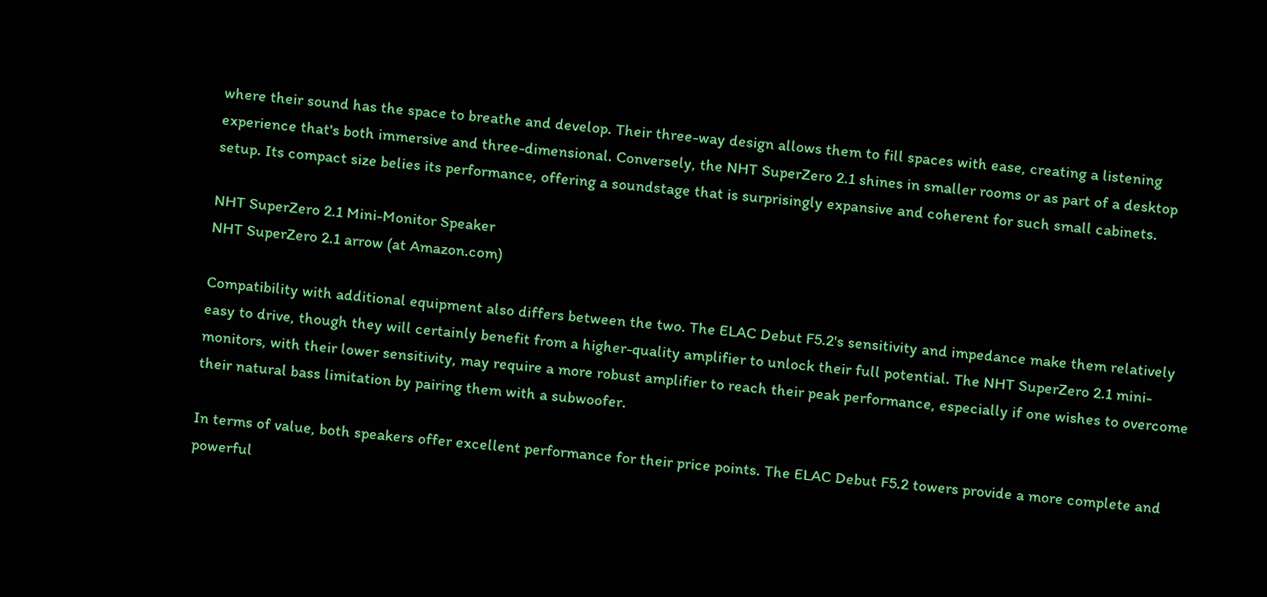where their sound has the space to breathe and develop. Their three-way design allows them to fill spaces with ease, creating a listening experience that's both immersive and three-dimensional. Conversely, the NHT SuperZero 2.1 shines in smaller rooms or as part of a desktop setup. Its compact size belies its performance, offering a soundstage that is surprisingly expansive and coherent for such small cabinets.

NHT SuperZero 2.1 Mini-Monitor Speaker
NHT SuperZero 2.1 arrow (at Amazon.com)

Compatibility with additional equipment also differs between the two. The ELAC Debut F5.2's sensitivity and impedance make them relatively easy to drive, though they will certainly benefit from a higher-quality amplifier to unlock their full potential. The NHT SuperZero 2.1 mini-monitors, with their lower sensitivity, may require a more robust amplifier to reach their peak performance, especially if one wishes to overcome their natural bass limitation by pairing them with a subwoofer.

In terms of value, both speakers offer excellent performance for their price points. The ELAC Debut F5.2 towers provide a more complete and powerful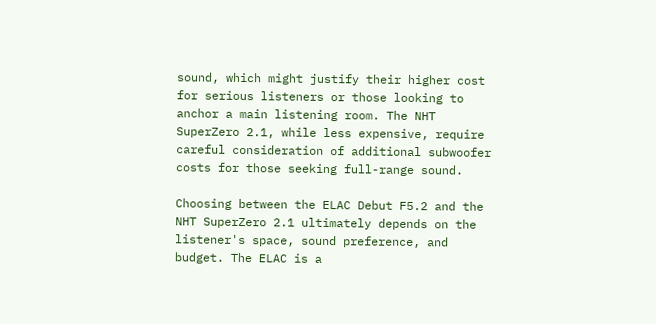sound, which might justify their higher cost for serious listeners or those looking to anchor a main listening room. The NHT SuperZero 2.1, while less expensive, require careful consideration of additional subwoofer costs for those seeking full-range sound.

Choosing between the ELAC Debut F5.2 and the NHT SuperZero 2.1 ultimately depends on the listener's space, sound preference, and budget. The ELAC is a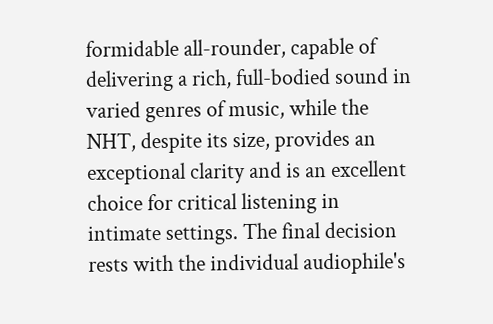formidable all-rounder, capable of delivering a rich, full-bodied sound in varied genres of music, while the NHT, despite its size, provides an exceptional clarity and is an excellent choice for critical listening in intimate settings. The final decision rests with the individual audiophile's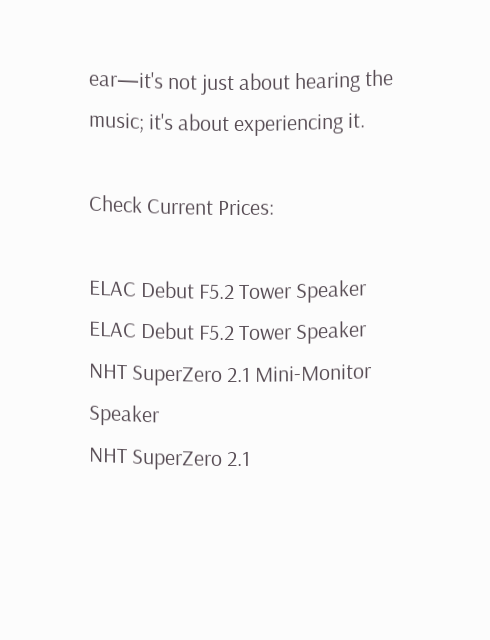ear—it's not just about hearing the music; it's about experiencing it.

Check Current Prices:

ELAC Debut F5.2 Tower Speaker
ELAC Debut F5.2 Tower Speaker
NHT SuperZero 2.1 Mini-Monitor Speaker
NHT SuperZero 2.1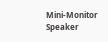Mini-Monitor Speaker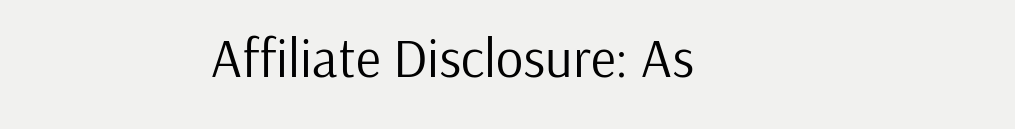Affiliate Disclosure: As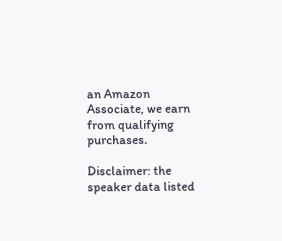an Amazon Associate, we earn from qualifying purchases.

Disclaimer: the speaker data listed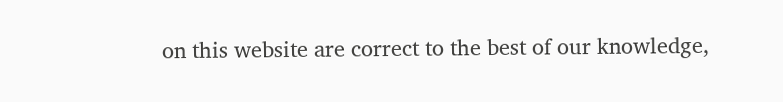on this website are correct to the best of our knowledge,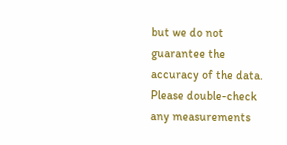but we do not guarantee the accuracy of the data. Please double-check any measurements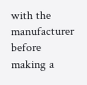with the manufacturer before making a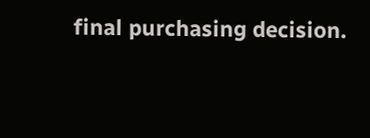final purchasing decision.